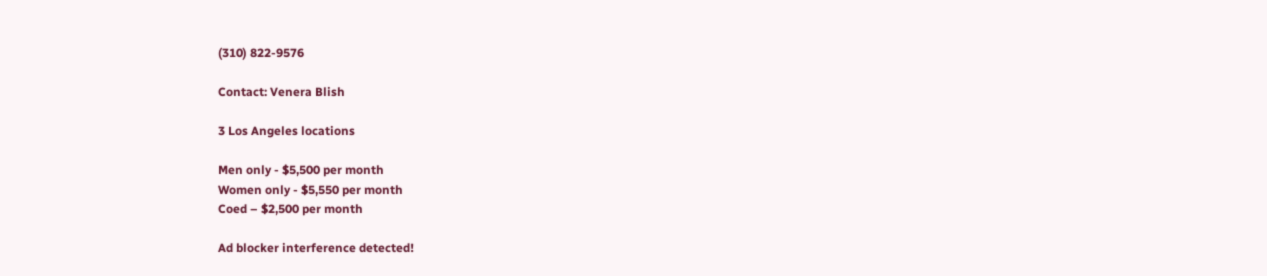(310) 822-9576

Contact: Venera Blish

3 Los Angeles locations

Men only - $5,500 per month
Women only - $5,550 per month
Coed – $2,500 per month

Ad blocker interference detected!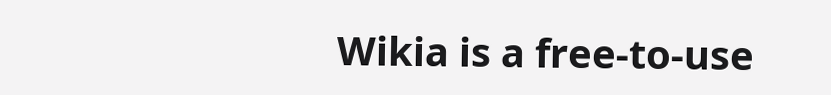Wikia is a free-to-use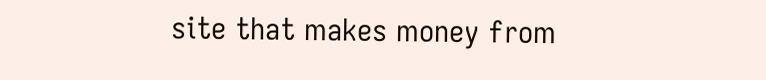site that makes money from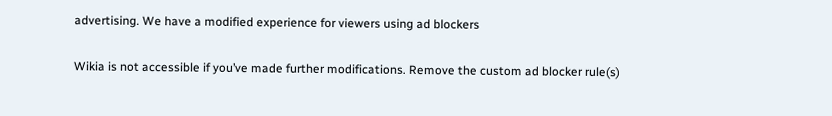advertising. We have a modified experience for viewers using ad blockers

Wikia is not accessible if you’ve made further modifications. Remove the custom ad blocker rule(s)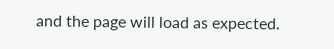and the page will load as expected.